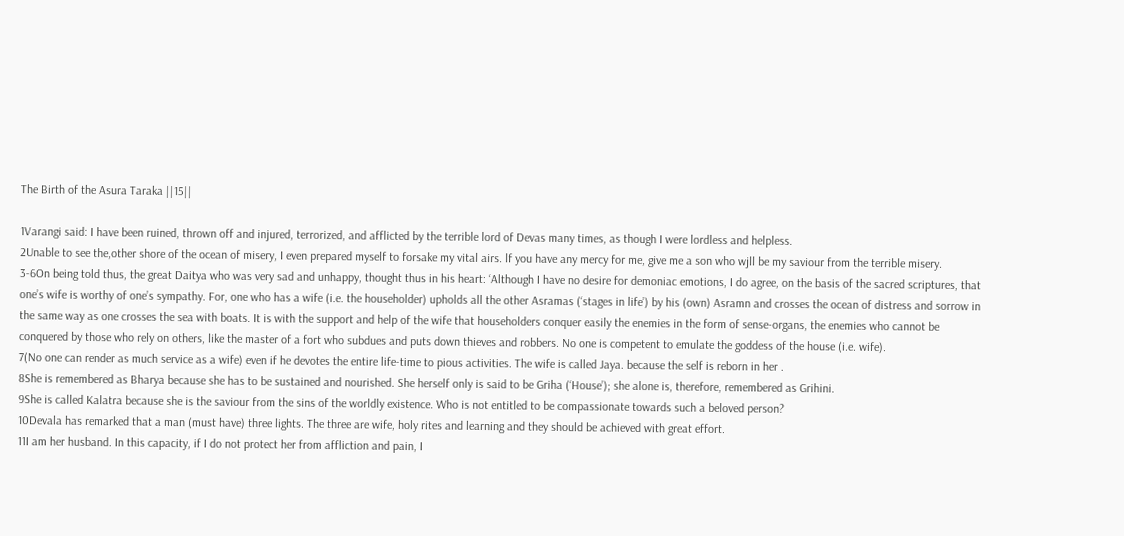The Birth of the Asura Taraka ||15||

1Varangi said: I have been ruined, thrown off and injured, terrorized, and afflicted by the terrible lord of Devas many times, as though I were lordless and helpless.
2Unable to see the,other shore of the ocean of misery, I even prepared myself to forsake my vital airs. lf you have any mercy for me, give me a son who wjll be my saviour from the terrible misery.
3-6On being told thus, the great Daitya who was very sad and unhappy, thought thus in his heart: ‘Although I have no desire for demoniac emotions, I do agree, on the basis of the sacred scriptures, that one’s wife is worthy of one’s sympathy. For, one who has a wife (i.e. the householder) upholds all the other Asramas (‘stages in life’) by his (own) Asramn and crosses the ocean of distress and sorrow in the same way as one crosses the sea with boats. It is with the support and help of the wife that householders conquer easily the enemies in the form of sense-organs, the enemies who cannot be conquered by those who rely on others, like the master of a fort who subdues and puts down thieves and robbers. No one is competent to emulate the goddess of the house (i.e. wife).
7(No one can render as much service as a wife) even if he devotes the entire life-time to pious activities. The wife is called Jaya. because the self is reborn in her .
8She is remembered as Bharya because she has to be sustained and nourished. She herself only is said to be Griha (‘House’); she alone is, therefore, remembered as Grihini.
9She is called Kalatra because she is the saviour from the sins of the worldly existence. Who is not entitled to be compassionate towards such a beloved person?
10Devala has remarked that a man (must have) three lights. The three are wife, holy rites and learning and they should be achieved with great effort.
11I am her husband. In this capacity, if I do not protect her from affliction and pain, I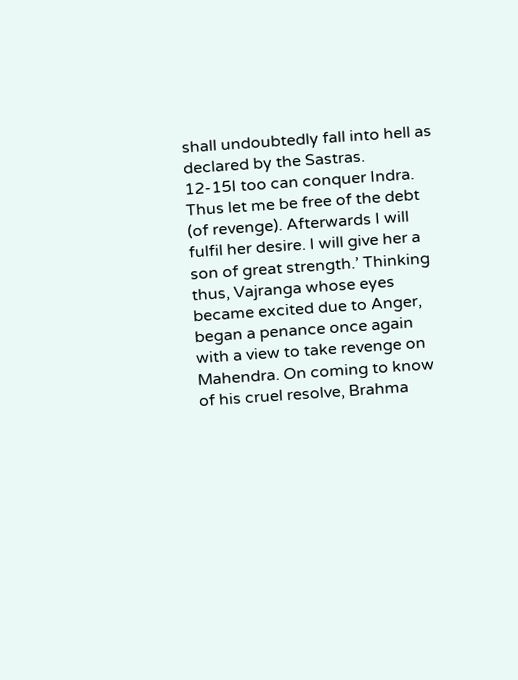shall undoubtedly fall into hell as declared by the Sastras.
12-15I too can conquer Indra. Thus let me be free of the debt (of revenge). Afterwards I will fulfil her desire. I will give her a son of great strength.’ Thinking thus, Vajranga whose eyes became excited due to Anger, began a penance once again with a view to take revenge on Mahendra. On coming to know of his cruel resolve, Brahma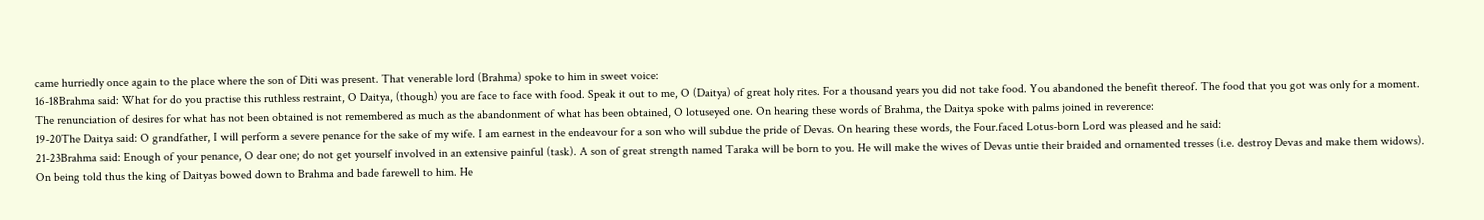came hurriedly once again to the place where the son of Diti was present. That venerable lord (Brahma) spoke to him in sweet voice:
16-18Brahma said: What for do you practise this ruthless restraint, O Daitya, (though) you are face to face with food. Speak it out to me, O (Daitya) of great holy rites. For a thousand years you did not take food. You abandoned the benefit thereof. The food that you got was only for a moment. The renunciation of desires for what has not been obtained is not remembered as much as the abandonment of what has been obtained, O lotuseyed one. On hearing these words of Brahma, the Daitya spoke with palms joined in reverence:
19-20The Daitya said: O grandfather, I will perform a severe penance for the sake of my wife. I am earnest in the endeavour for a son who will subdue the pride of Devas. On hearing these words, the Four.faced Lotus-born Lord was pleased and he said:
21-23Brahma said: Enough of your penance, O dear one; do not get yourself involved in an extensive painful (task). A son of great strength named Taraka will be born to you. He will make the wives of Devas untie their braided and ornamented tresses (i.e. destroy Devas and make them widows). On being told thus the king of Daityas bowed down to Brahma and bade farewell to him. He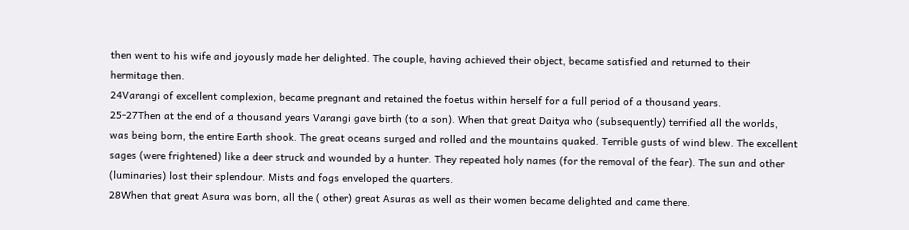then went to his wife and joyously made her delighted. The couple, having achieved their object, became satisfied and returned to their hermitage then.
24Varangi of excellent complexion, became pregnant and retained the foetus within herself for a full period of a thousand years.
25-27Then at the end of a thousand years Varangi gave birth (to a son). When that great Daitya who (subsequently) terrified all the worlds, was being born, the entire Earth shook. The great oceans surged and rolled and the mountains quaked. Terrible gusts of wind blew. The excellent sages (were frightened) like a deer struck and wounded by a hunter. They repeated holy names (for the removal of the fear). The sun and other (luminaries) lost their splendour. Mists and fogs enveloped the quarters.
28When that great Asura was born, all the ( other) great Asuras as well as their women became delighted and came there.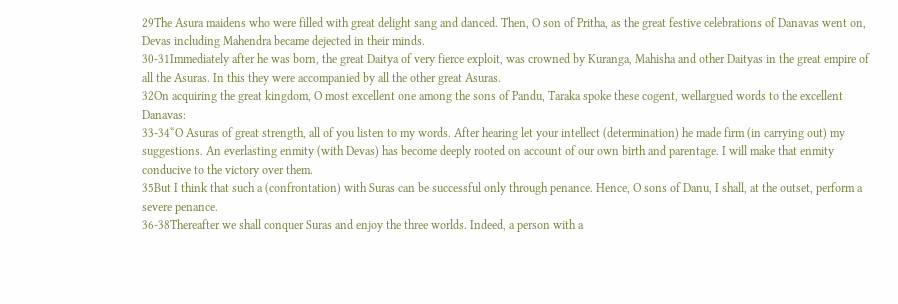29The Asura maidens who were filled with great delight sang and danced. Then, O son of Pritha, as the great festive celebrations of Danavas went on, Devas including Mahendra became dejected in their minds.
30-31Immediately after he was born, the great Daitya of very fierce exploit, was crowned by Kuranga, Mahisha and other Daityas in the great empire of all the Asuras. In this they were accompanied by all the other great Asuras.
32On acquiring the great kingdom, O most excellent one among the sons of Pandu, Taraka spoke these cogent, wellargued words to the excellent Danavas:
33-34“O Asuras of great strength, all of you listen to my words. After hearing let your intellect (determination) he made firm (in carrying out) my suggestions. An everlasting enmity (with Devas) has become deeply rooted on account of our own birth and parentage. I will make that enmity conducive to the victory over them.
35But I think that such a (confrontation) with Suras can be successful only through penance. Hence, O sons of Danu, I shall, at the outset, perform a severe penance.
36-38Thereafter we shall conquer Suras and enjoy the three worlds. Indeed, a person with a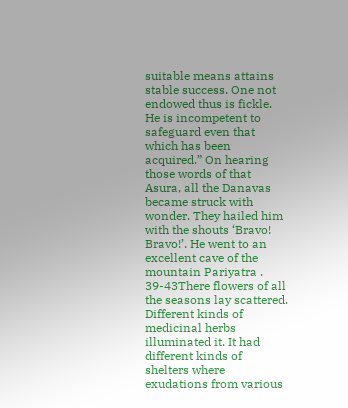suitable means attains
stable success. One not endowed thus is fickle. He is incompetent to safeguard even that which has been acquired.” On hearing those words of that Asura, all the Danavas became struck with wonder. They hailed him with the shouts ‘Bravo! Bravo!’. He went to an excellent cave of the mountain Pariyatra .
39-43There flowers of all the seasons lay scattered. Different kinds of medicinal herbs illuminated it. It had different kinds of shelters where exudations from various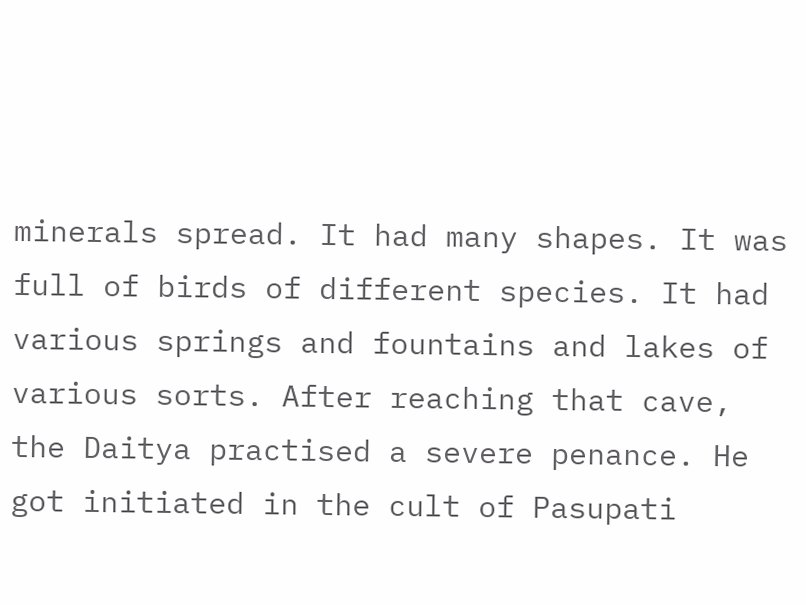minerals spread. It had many shapes. It was full of birds of different species. It had various springs and fountains and lakes of various sorts. After reaching that cave, the Daitya practised a severe penance. He got initiated in the cult of Pasupati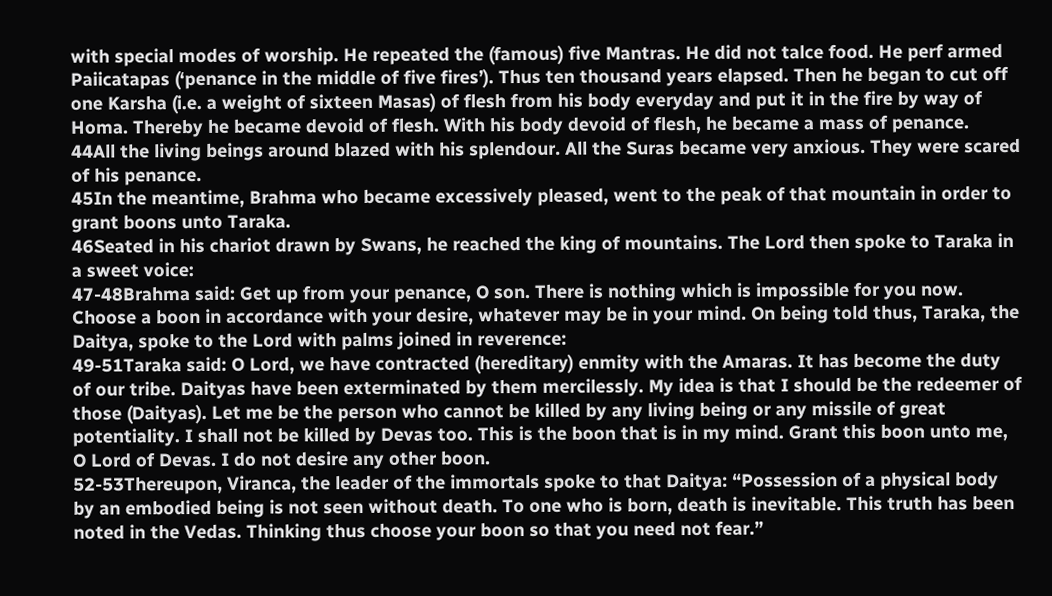with special modes of worship. He repeated the (famous) five Mantras. He did not talce food. He perf armed Paiicatapas (‘penance in the middle of five fires’). Thus ten thousand years elapsed. Then he began to cut off one Karsha (i.e. a weight of sixteen Masas) of flesh from his body everyday and put it in the fire by way of Homa. Thereby he became devoid of flesh. With his body devoid of flesh, he became a mass of penance.
44All the living beings around blazed with his splendour. All the Suras became very anxious. They were scared of his penance.
45In the meantime, Brahma who became excessively pleased, went to the peak of that mountain in order to grant boons unto Taraka.
46Seated in his chariot drawn by Swans, he reached the king of mountains. The Lord then spoke to Taraka in a sweet voice:
47-48Brahma said: Get up from your penance, O son. There is nothing which is impossible for you now. Choose a boon in accordance with your desire, whatever may be in your mind. On being told thus, Taraka, the Daitya, spoke to the Lord with palms joined in reverence:
49-51Taraka said: O Lord, we have contracted (hereditary) enmity with the Amaras. It has become the duty of our tribe. Daityas have been exterminated by them mercilessly. My idea is that I should be the redeemer of those (Daityas). Let me be the person who cannot be killed by any living being or any missile of great potentiality. I shall not be killed by Devas too. This is the boon that is in my mind. Grant this boon unto me, O Lord of Devas. I do not desire any other boon.
52-53Thereupon, Viranca, the leader of the immortals spoke to that Daitya: “Possession of a physical body by an embodied being is not seen without death. To one who is born, death is inevitable. This truth has been noted in the Vedas. Thinking thus choose your boon so that you need not fear.”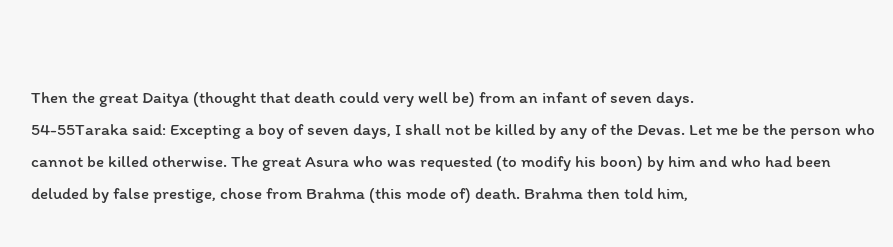Then the great Daitya (thought that death could very well be) from an infant of seven days.
54-55Taraka said: Excepting a boy of seven days, I shall not be killed by any of the Devas. Let me be the person who cannot be killed otherwise. The great Asura who was requested (to modify his boon) by him and who had been deluded by false prestige, chose from Brahma (this mode of) death. Brahma then told him,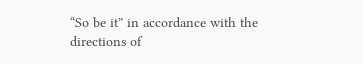“So be it” in accordance with the directions of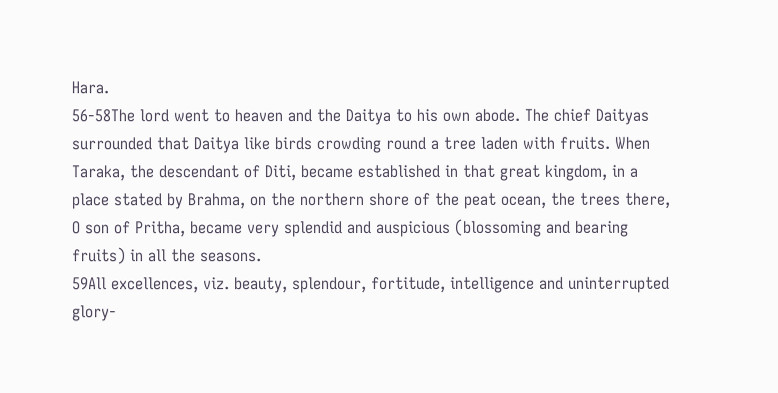Hara.
56-58The lord went to heaven and the Daitya to his own abode. The chief Daityas surrounded that Daitya like birds crowding round a tree laden with fruits. When Taraka, the descendant of Diti, became established in that great kingdom, in a place stated by Brahma, on the northern shore of the peat ocean, the trees there, O son of Pritha, became very splendid and auspicious (blossoming and bearing fruits) in all the seasons.
59All excellences, viz. beauty, splendour, fortitude, intelligence and uninterrupted glory-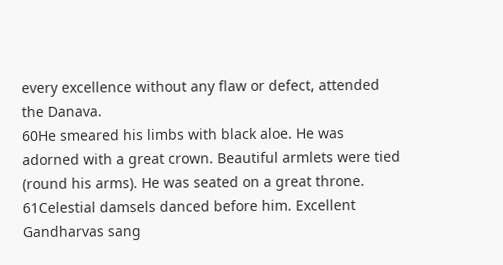every excellence without any flaw or defect, attended the Danava.
60He smeared his limbs with black aloe. He was adorned with a great crown. Beautiful armlets were tied (round his arms). He was seated on a great throne.
61Celestial damsels danced before him. Excellent Gandharvas sang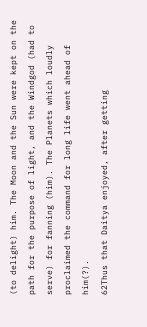(to delight) him. The Moon and the Sun were kept on the path for the purpose of light, and the Windgod (had to serve) for fanning (him). The Planets which loudly proclaimed the command for long life went ahead of him(?).
62Thus that Daitya enjoyed, after getting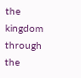the kingdom through the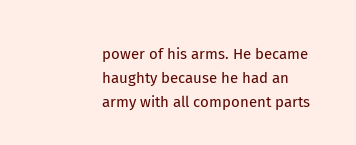power of his arms. He became haughty because he had an army with all component parts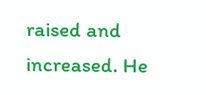raised and increased. He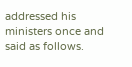addressed his ministers once and said as follows.